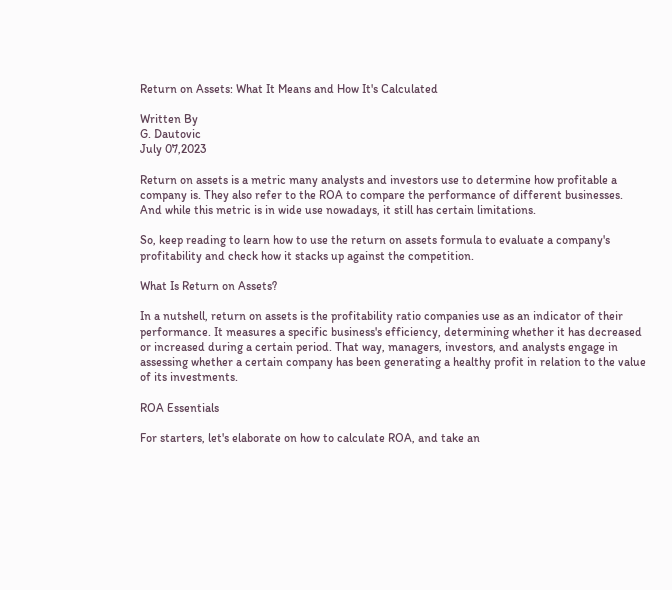Return on Assets: What It Means and How It's Calculated

Written By
G. Dautovic
July 07,2023

Return on assets is a metric many analysts and investors use to determine how profitable a company is. They also refer to the ROA to compare the performance of different businesses. And while this metric is in wide use nowadays, it still has certain limitations.

So, keep reading to learn how to use the return on assets formula to evaluate a company's profitability and check how it stacks up against the competition.

What Is Return on Assets?

In a nutshell, return on assets is the profitability ratio companies use as an indicator of their performance. It measures a specific business's efficiency, determining whether it has decreased or increased during a certain period. That way, managers, investors, and analysts engage in assessing whether a certain company has been generating a healthy profit in relation to the value of its investments.

ROA Essentials

For starters, let's elaborate on how to calculate ROA, and take an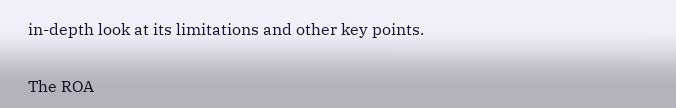in-depth look at its limitations and other key points.


The ROA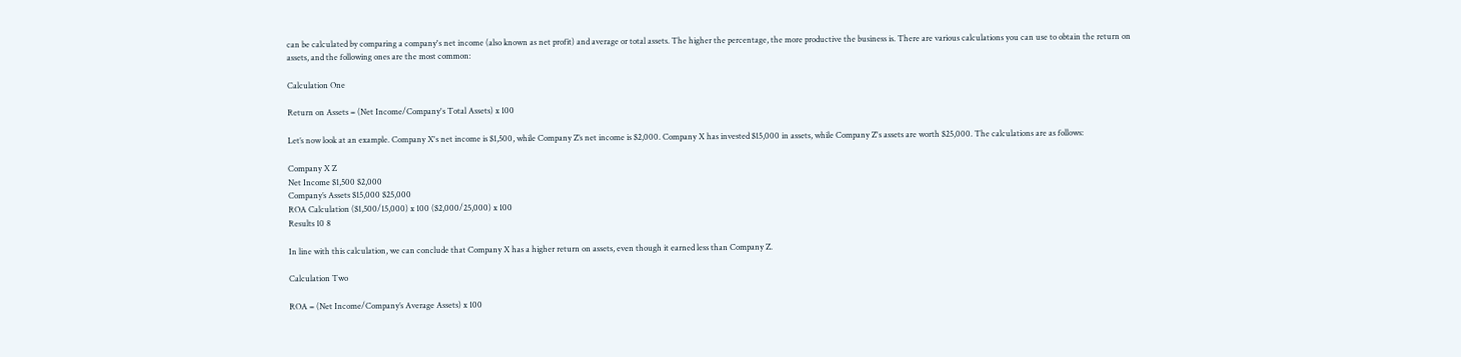can be calculated by comparing a company's net income (also known as net profit) and average or total assets. The higher the percentage, the more productive the business is. There are various calculations you can use to obtain the return on assets, and the following ones are the most common:

Calculation One

Return on Assets = (Net Income/Company's Total Assets) x 100

Let’s now look at an example. Company X's net income is $1,500, while Company Z’s net income is $2,000. Company X has invested $15,000 in assets, while Company Z's assets are worth $25,000. The calculations are as follows:

Company X Z
Net Income $1,500 $2,000
Company’s Assets $15,000 $25,000
ROA Calculation ($1,500/15,000) x 100 ($2,000/25,000) x 100
Results 10 8

In line with this calculation, we can conclude that Company X has a higher return on assets, even though it earned less than Company Z.

Calculation Two

ROA = (Net Income/Company’s Average Assets) x 100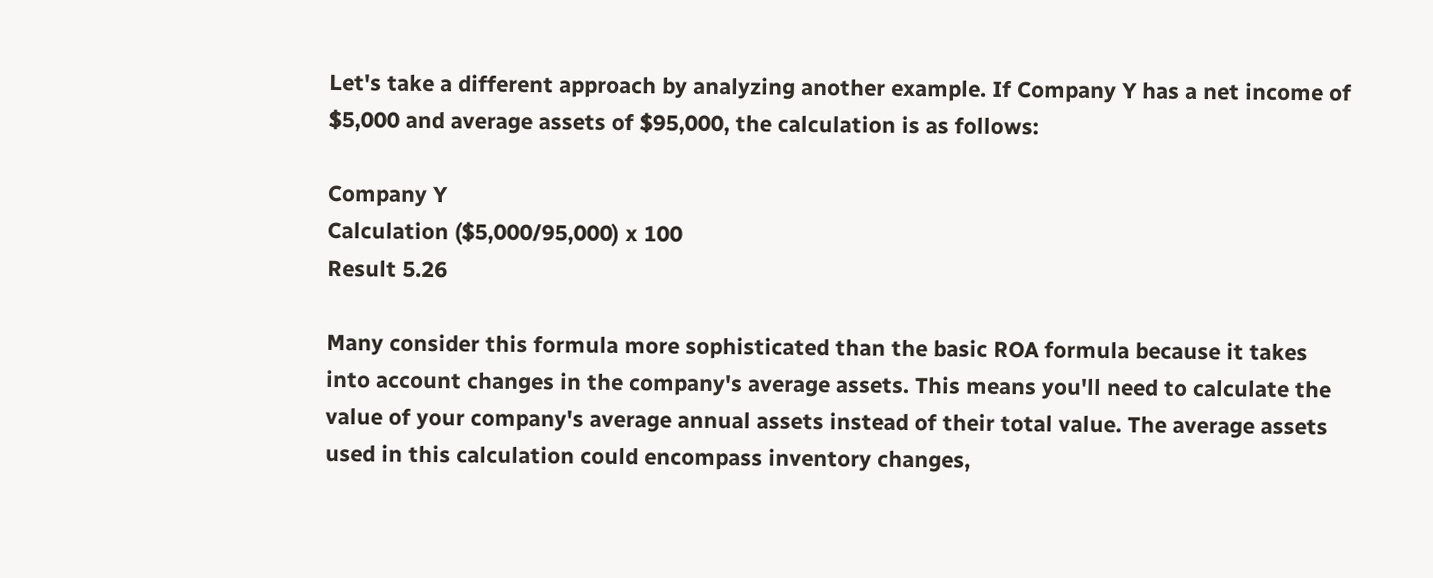Let's take a different approach by analyzing another example. If Company Y has a net income of $5,000 and average assets of $95,000, the calculation is as follows:

Company Y
Calculation ($5,000/95,000) x 100
Result 5.26

Many consider this formula more sophisticated than the basic ROA formula because it takes into account changes in the company's average assets. This means you'll need to calculate the value of your company's average annual assets instead of their total value. The average assets used in this calculation could encompass inventory changes,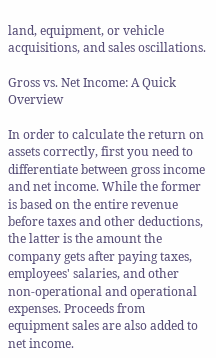land, equipment, or vehicle acquisitions, and sales oscillations.

Gross vs. Net Income: A Quick Overview

In order to calculate the return on assets correctly, first you need to differentiate between gross income and net income. While the former is based on the entire revenue before taxes and other deductions, the latter is the amount the company gets after paying taxes, employees' salaries, and other non-operational and operational expenses. Proceeds from equipment sales are also added to net income.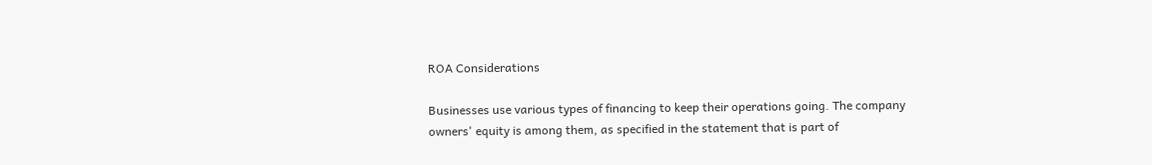ROA Considerations

Businesses use various types of financing to keep their operations going. The company owners' equity is among them, as specified in the statement that is part of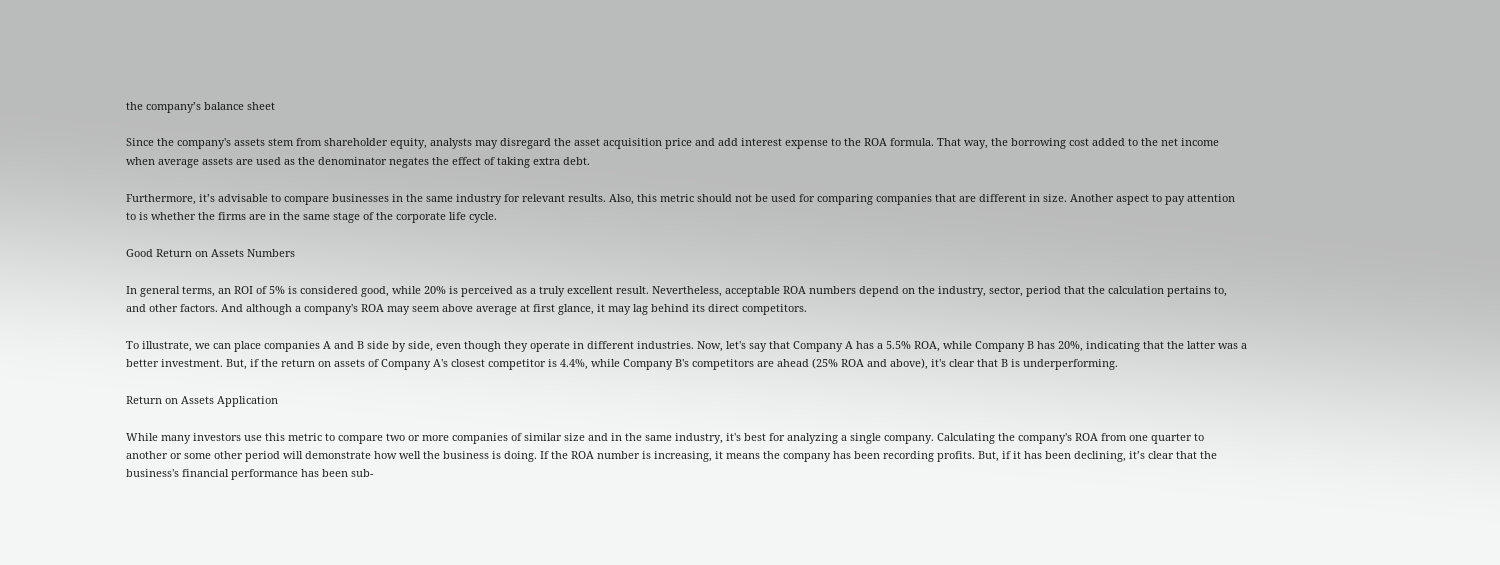the company’s balance sheet

Since the company's assets stem from shareholder equity, analysts may disregard the asset acquisition price and add interest expense to the ROA formula. That way, the borrowing cost added to the net income when average assets are used as the denominator negates the effect of taking extra debt.

Furthermore, it’s advisable to compare businesses in the same industry for relevant results. Also, this metric should not be used for comparing companies that are different in size. Another aspect to pay attention to is whether the firms are in the same stage of the corporate life cycle.

Good Return on Assets Numbers

In general terms, an ROI of 5% is considered good, while 20% is perceived as a truly excellent result. Nevertheless, acceptable ROA numbers depend on the industry, sector, period that the calculation pertains to, and other factors. And although a company's ROA may seem above average at first glance, it may lag behind its direct competitors.

To illustrate, we can place companies A and B side by side, even though they operate in different industries. Now, let's say that Company A has a 5.5% ROA, while Company B has 20%, indicating that the latter was a better investment. But, if the return on assets of Company A's closest competitor is 4.4%, while Company B's competitors are ahead (25% ROA and above), it's clear that B is underperforming.

Return on Assets Application

While many investors use this metric to compare two or more companies of similar size and in the same industry, it's best for analyzing a single company. Calculating the company's ROA from one quarter to another or some other period will demonstrate how well the business is doing. If the ROA number is increasing, it means the company has been recording profits. But, if it has been declining, it’s clear that the business's financial performance has been sub-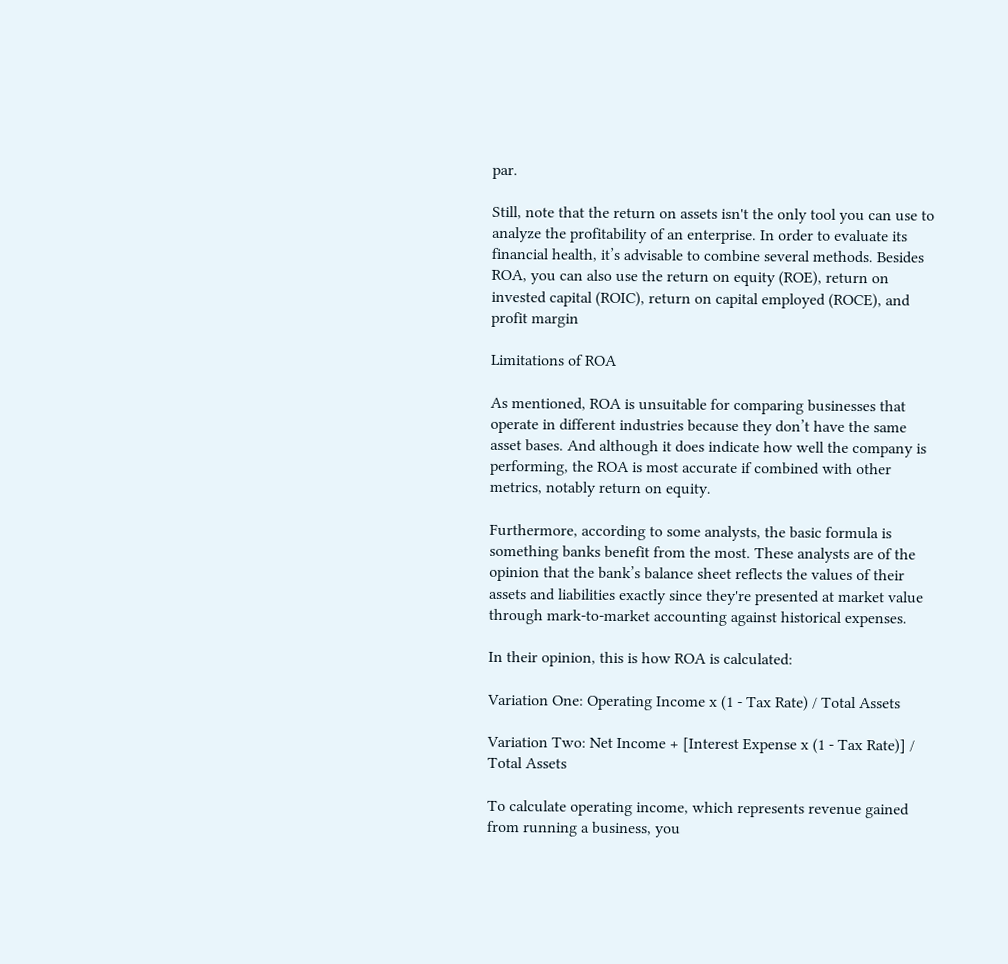par.

Still, note that the return on assets isn't the only tool you can use to analyze the profitability of an enterprise. In order to evaluate its financial health, it’s advisable to combine several methods. Besides ROA, you can also use the return on equity (ROE), return on invested capital (ROIC), return on capital employed (ROCE), and profit margin

Limitations of ROA

As mentioned, ROA is unsuitable for comparing businesses that operate in different industries because they don’t have the same asset bases. And although it does indicate how well the company is performing, the ROA is most accurate if combined with other metrics, notably return on equity.

Furthermore, according to some analysts, the basic formula is something banks benefit from the most. These analysts are of the opinion that the bank’s balance sheet reflects the values of their assets and liabilities exactly since they're presented at market value through mark-to-market accounting against historical expenses.

In their opinion, this is how ROA is calculated:

Variation One: Operating Income x (1 - Tax Rate) / Total Assets

Variation Two: Net Income + [Interest Expense x (1 - Tax Rate)] / Total Assets

To calculate operating income, which represents revenue gained from running a business, you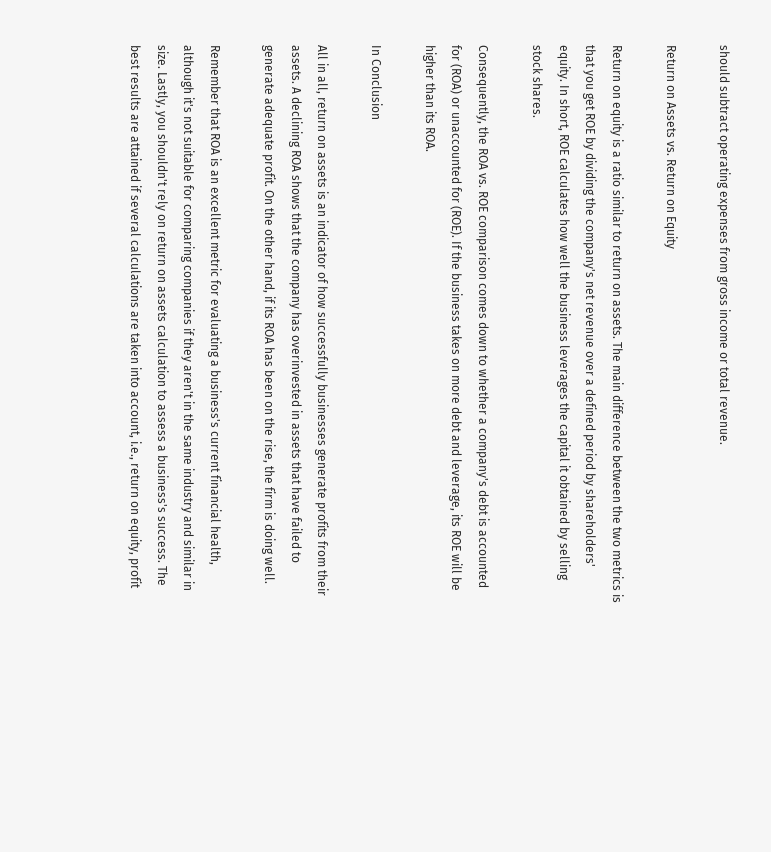should subtract operating expenses from gross income or total revenue.

Return on Assets vs. Return on Equity

Return on equity is a ratio similar to return on assets. The main difference between the two metrics is that you get ROE by dividing the company's net revenue over a defined period by shareholders' equity. In short, ROE calculates how well the business leverages the capital it obtained by selling stock shares.

Consequently, the ROA vs. ROE comparison comes down to whether a company's debt is accounted for (ROA) or unaccounted for (ROE). If the business takes on more debt and leverage, its ROE will be higher than its ROA.

In Conclusion

All in all, return on assets is an indicator of how successfully businesses generate profits from their assets. A declining ROA shows that the company has overinvested in assets that have failed to generate adequate profit. On the other hand, if its ROA has been on the rise, the firm is doing well.

Remember that ROA is an excellent metric for evaluating a business's current financial health, although it's not suitable for comparing companies if they aren't in the same industry and similar in size. Lastly, you shouldn't rely on return on assets calculation to assess a business's success. The best results are attained if several calculations are taken into account, i.e., return on equity, profit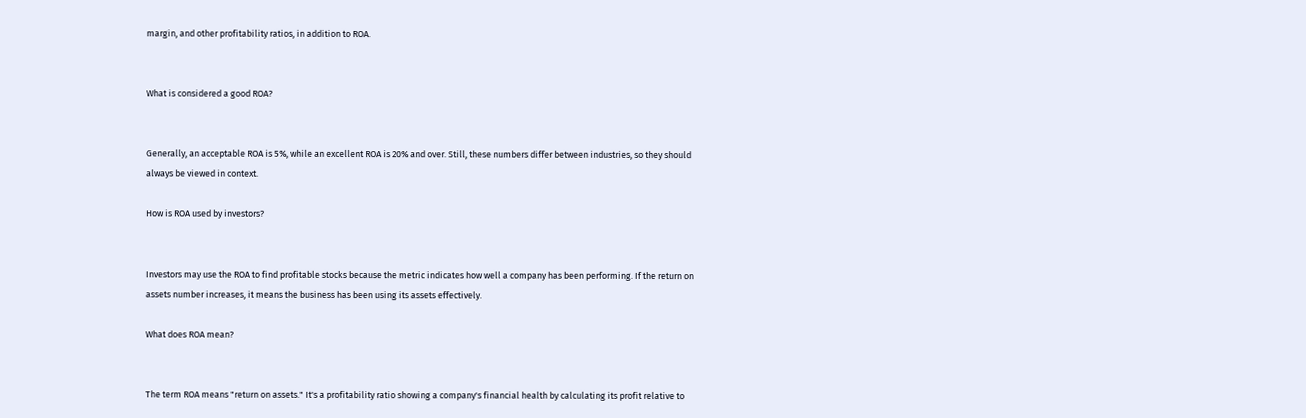margin, and other profitability ratios, in addition to ROA.


What is considered a good ROA?


Generally, an acceptable ROA is 5%, while an excellent ROA is 20% and over. Still, these numbers differ between industries, so they should always be viewed in context.

How is ROA used by investors?


Investors may use the ROA to find profitable stocks because the metric indicates how well a company has been performing. If the return on assets number increases, it means the business has been using its assets effectively.

What does ROA mean?


The term ROA means "return on assets." It's a profitability ratio showing a company's financial health by calculating its profit relative to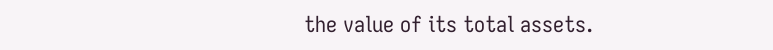the value of its total assets.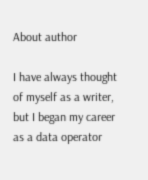About author

I have always thought of myself as a writer, but I began my career as a data operator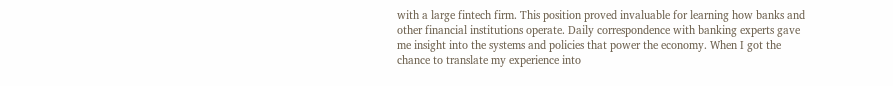with a large fintech firm. This position proved invaluable for learning how banks and other financial institutions operate. Daily correspondence with banking experts gave me insight into the systems and policies that power the economy. When I got the chance to translate my experience into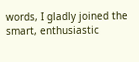words, I gladly joined the smart, enthusiastic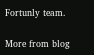Fortunly team.

More from blog